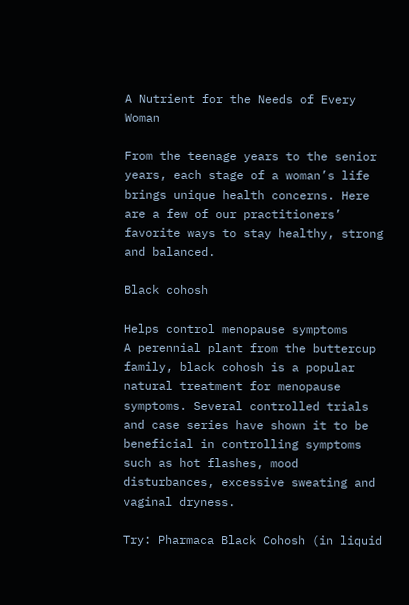A Nutrient for the Needs of Every Woman

From the teenage years to the senior years, each stage of a woman’s life brings unique health concerns. Here are a few of our practitioners’ favorite ways to stay healthy, strong and balanced.

Black cohosh

Helps control menopause symptoms
A perennial plant from the buttercup family, black cohosh is a popular natural treatment for menopause symptoms. Several controlled trials and case series have shown it to be beneficial in controlling symptoms such as hot flashes, mood disturbances, excessive sweating and vaginal dryness.

Try: Pharmaca Black Cohosh (in liquid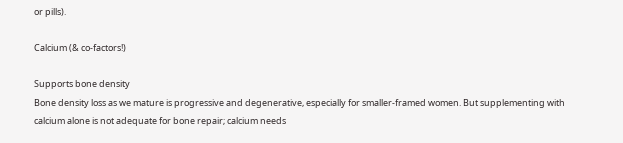or pills).

Calcium (& co-factors!)

Supports bone density
Bone density loss as we mature is progressive and degenerative, especially for smaller-framed women. But supplementing with calcium alone is not adequate for bone repair; calcium needs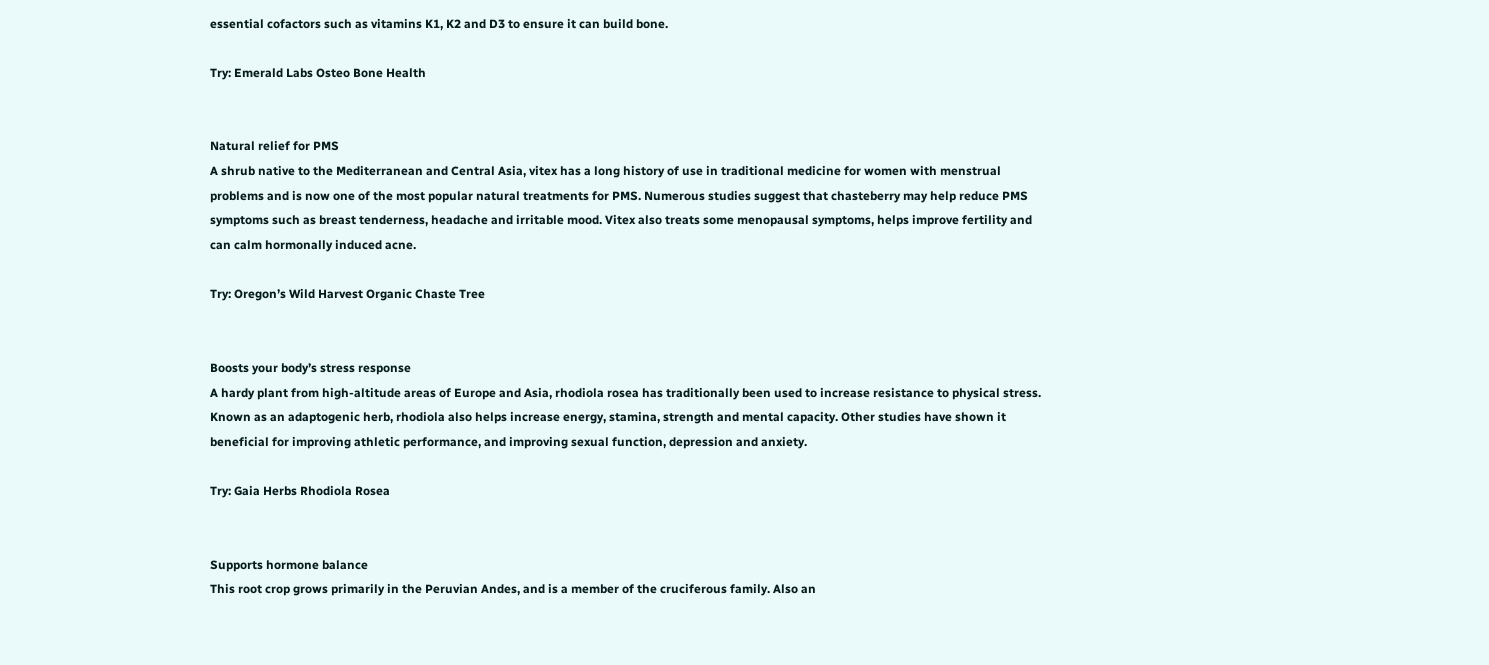essential cofactors such as vitamins K1, K2 and D3 to ensure it can build bone.

Try: Emerald Labs Osteo Bone Health


Natural relief for PMS
A shrub native to the Mediterranean and Central Asia, vitex has a long history of use in traditional medicine for women with menstrual problems and is now one of the most popular natural treatments for PMS. Numerous studies suggest that chasteberry may help reduce PMS symptoms such as breast tenderness, headache and irritable mood. Vitex also treats some menopausal symptoms, helps improve fertility and can calm hormonally induced acne.

Try: Oregon’s Wild Harvest Organic Chaste Tree


Boosts your body’s stress response
A hardy plant from high-altitude areas of Europe and Asia, rhodiola rosea has traditionally been used to increase resistance to physical stress. Known as an adaptogenic herb, rhodiola also helps increase energy, stamina, strength and mental capacity. Other studies have shown it beneficial for improving athletic performance, and improving sexual function, depression and anxiety.

Try: Gaia Herbs Rhodiola Rosea


Supports hormone balance
This root crop grows primarily in the Peruvian Andes, and is a member of the cruciferous family. Also an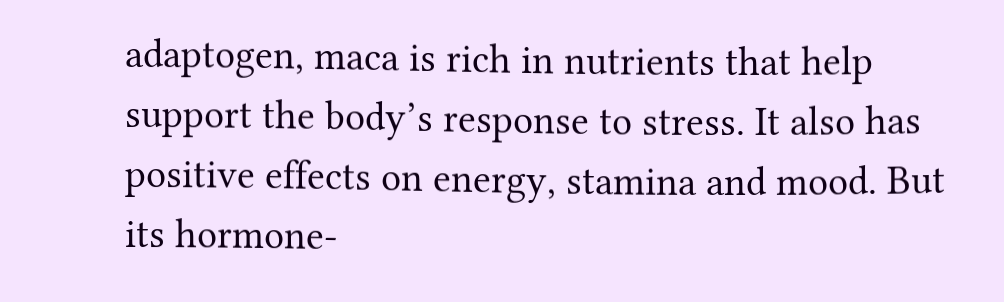adaptogen, maca is rich in nutrients that help support the body’s response to stress. It also has positive effects on energy, stamina and mood. But its hormone-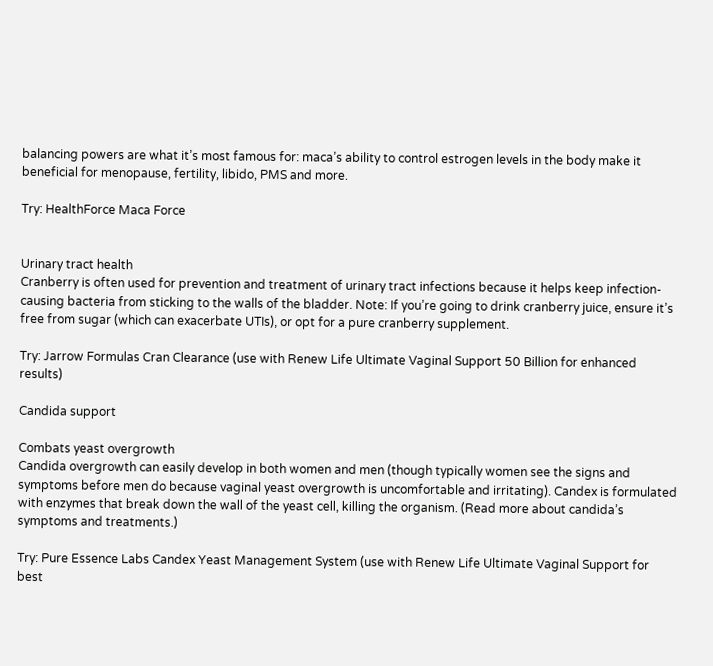balancing powers are what it’s most famous for: maca’s ability to control estrogen levels in the body make it beneficial for menopause, fertility, libido, PMS and more.

Try: HealthForce Maca Force


Urinary tract health
Cranberry is often used for prevention and treatment of urinary tract infections because it helps keep infection-causing bacteria from sticking to the walls of the bladder. Note: If you’re going to drink cranberry juice, ensure it’s free from sugar (which can exacerbate UTIs), or opt for a pure cranberry supplement.

Try: Jarrow Formulas Cran Clearance (use with Renew Life Ultimate Vaginal Support 50 Billion for enhanced results)

Candida support

Combats yeast overgrowth
Candida overgrowth can easily develop in both women and men (though typically women see the signs and symptoms before men do because vaginal yeast overgrowth is uncomfortable and irritating). Candex is formulated with enzymes that break down the wall of the yeast cell, killing the organism. (Read more about candida’s symptoms and treatments.)

Try: Pure Essence Labs Candex Yeast Management System (use with Renew Life Ultimate Vaginal Support for best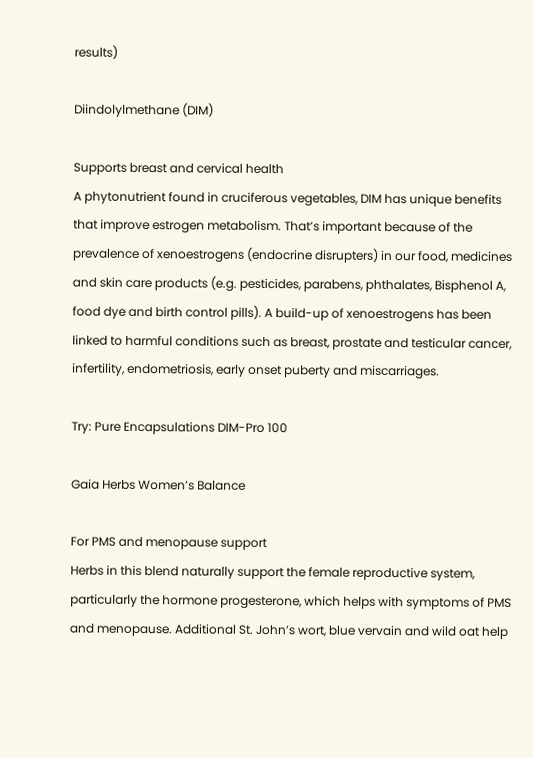results)

Diindolylmethane (DIM)

Supports breast and cervical health
A phytonutrient found in cruciferous vegetables, DIM has unique benefits that improve estrogen metabolism. That’s important because of the prevalence of xenoestrogens (endocrine disrupters) in our food, medicines and skin care products (e.g. pesticides, parabens, phthalates, Bisphenol A, food dye and birth control pills). A build-up of xenoestrogens has been linked to harmful conditions such as breast, prostate and testicular cancer, infertility, endometriosis, early onset puberty and miscarriages.

Try: Pure Encapsulations DIM-Pro 100

Gaia Herbs Women’s Balance

For PMS and menopause support
Herbs in this blend naturally support the female reproductive system, particularly the hormone progesterone, which helps with symptoms of PMS and menopause. Additional St. John’s wort, blue vervain and wild oat help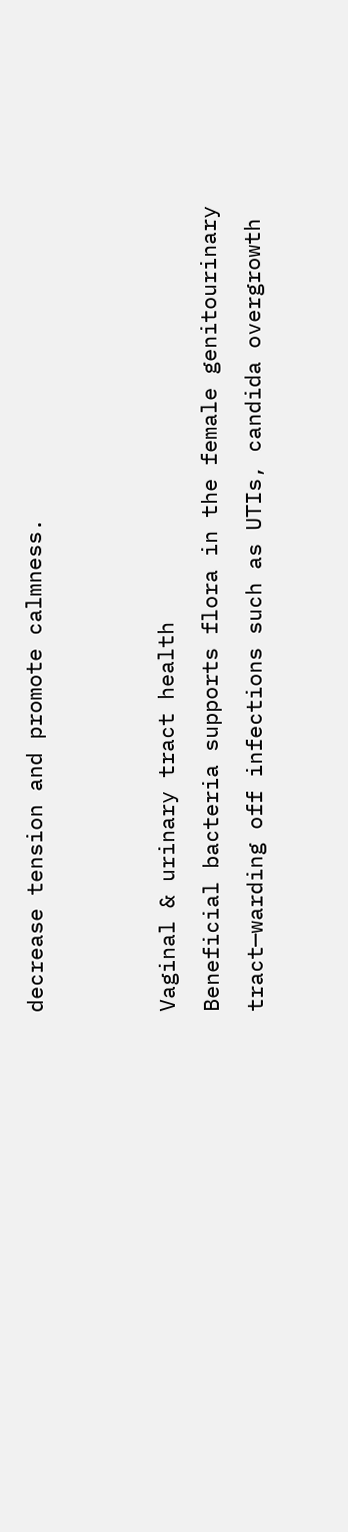decrease tension and promote calmness.


Vaginal & urinary tract health
Beneficial bacteria supports flora in the female genitourinary tract—warding off infections such as UTIs, candida overgrowth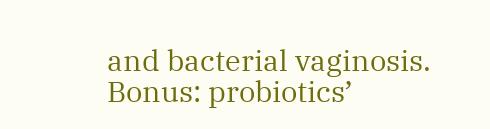and bacterial vaginosis. Bonus: probiotics’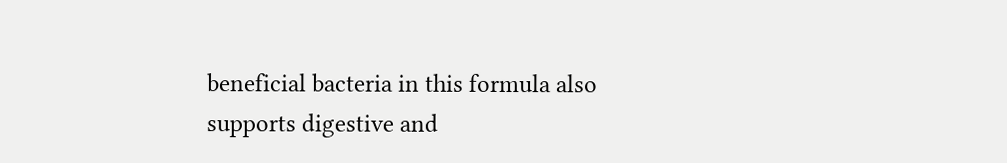beneficial bacteria in this formula also supports digestive and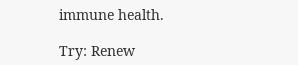immune health.

Try: Renew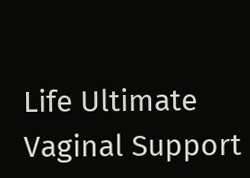Life Ultimate Vaginal Support